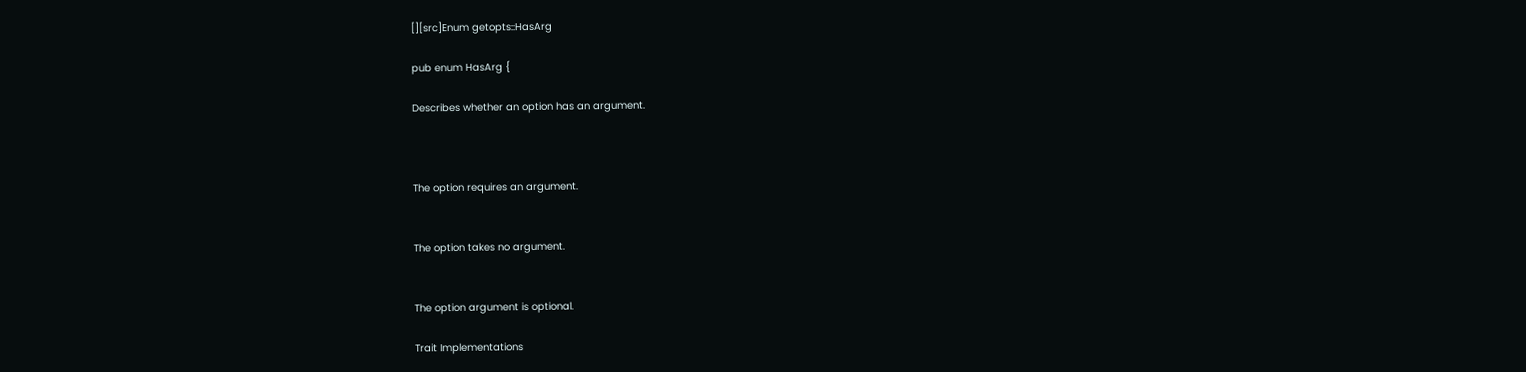[][src]Enum getopts::HasArg

pub enum HasArg {

Describes whether an option has an argument.



The option requires an argument.


The option takes no argument.


The option argument is optional.

Trait Implementations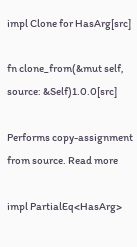impl Clone for HasArg[src]

fn clone_from(&mut self, source: &Self)1.0.0[src]

Performs copy-assignment from source. Read more

impl PartialEq<HasArg>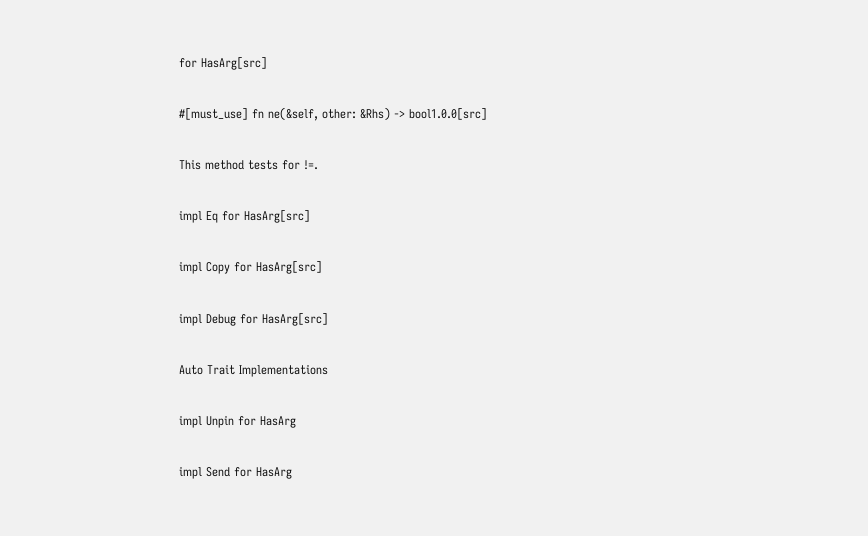for HasArg[src]

#[must_use] fn ne(&self, other: &Rhs) -> bool1.0.0[src]

This method tests for !=.

impl Eq for HasArg[src]

impl Copy for HasArg[src]

impl Debug for HasArg[src]

Auto Trait Implementations

impl Unpin for HasArg

impl Send for HasArg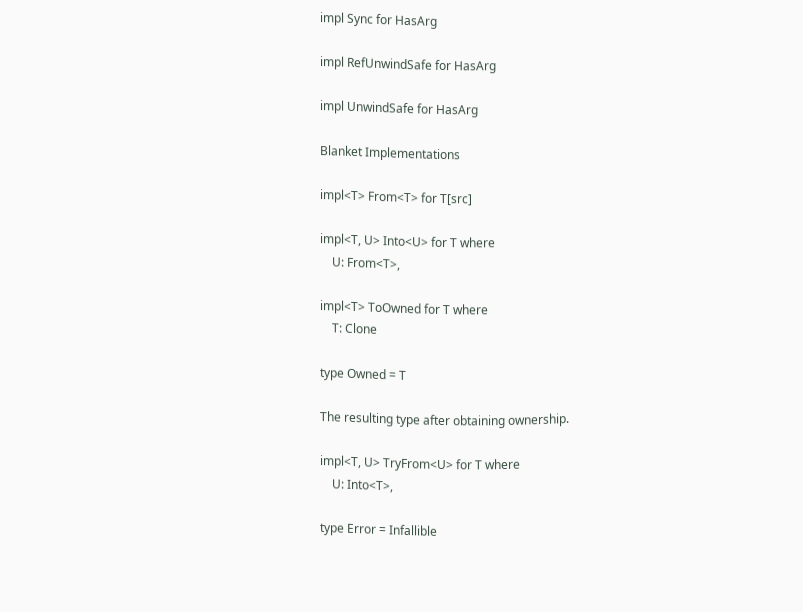impl Sync for HasArg

impl RefUnwindSafe for HasArg

impl UnwindSafe for HasArg

Blanket Implementations

impl<T> From<T> for T[src]

impl<T, U> Into<U> for T where
    U: From<T>,

impl<T> ToOwned for T where
    T: Clone

type Owned = T

The resulting type after obtaining ownership.

impl<T, U> TryFrom<U> for T where
    U: Into<T>,

type Error = Infallible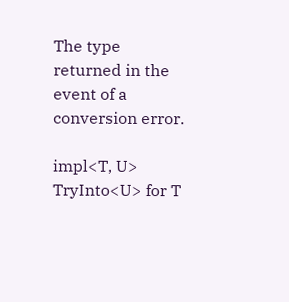The type returned in the event of a conversion error.

impl<T, U> TryInto<U> for T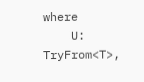where
    U: TryFrom<T>,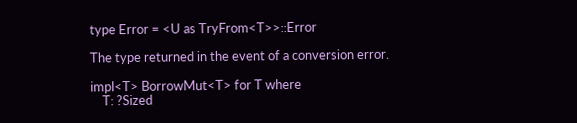type Error = <U as TryFrom<T>>::Error

The type returned in the event of a conversion error.

impl<T> BorrowMut<T> for T where
    T: ?Sized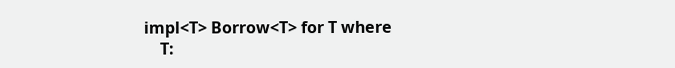impl<T> Borrow<T> for T where
    T: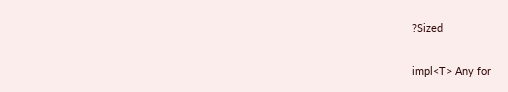?Sized

impl<T> Any for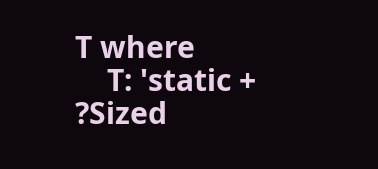T where
    T: 'static + ?Sized